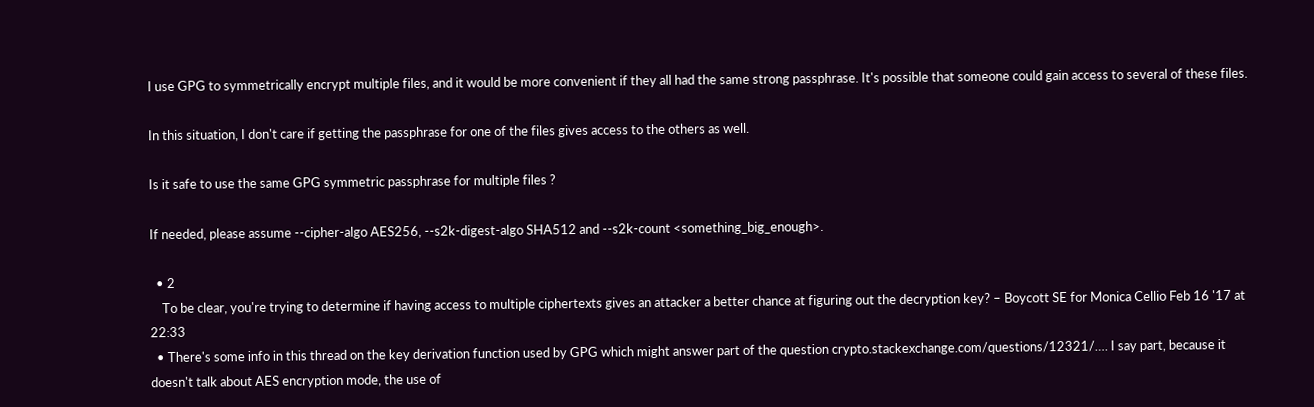I use GPG to symmetrically encrypt multiple files, and it would be more convenient if they all had the same strong passphrase. It's possible that someone could gain access to several of these files.

In this situation, I don't care if getting the passphrase for one of the files gives access to the others as well.

Is it safe to use the same GPG symmetric passphrase for multiple files ?

If needed, please assume --cipher-algo AES256, --s2k-digest-algo SHA512 and --s2k-count <something_big_enough>.

  • 2
    To be clear, you're trying to determine if having access to multiple ciphertexts gives an attacker a better chance at figuring out the decryption key? – Boycott SE for Monica Cellio Feb 16 '17 at 22:33
  • There's some info in this thread on the key derivation function used by GPG which might answer part of the question crypto.stackexchange.com/questions/12321/…. I say part, because it doesn't talk about AES encryption mode, the use of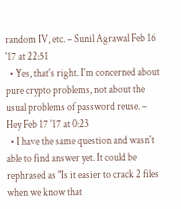random IV, etc. – Sunil Agrawal Feb 16 '17 at 22:51
  • Yes, that's right. I'm concerned about pure crypto problems, not about the usual problems of password reuse. – Hey Feb 17 '17 at 0:23
  • I have the same question and wasn't able to find answer yet. It could be rephrased as "Is it easier to crack 2 files when we know that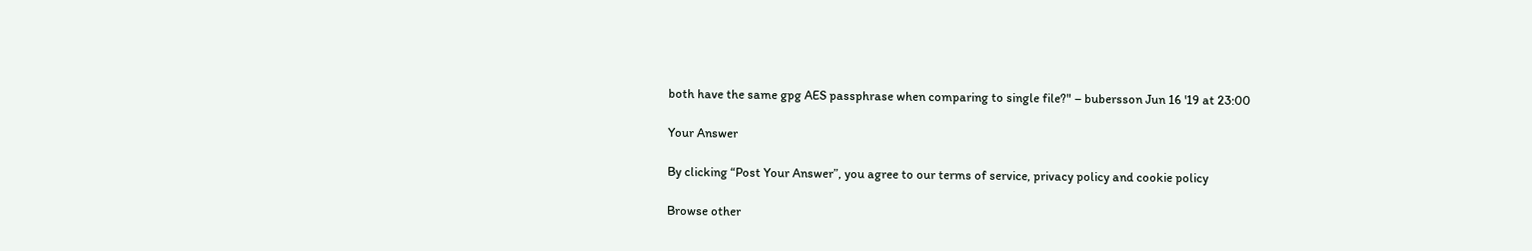both have the same gpg AES passphrase when comparing to single file?" – bubersson Jun 16 '19 at 23:00

Your Answer

By clicking “Post Your Answer”, you agree to our terms of service, privacy policy and cookie policy

Browse other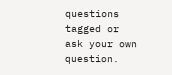questions tagged or ask your own question.